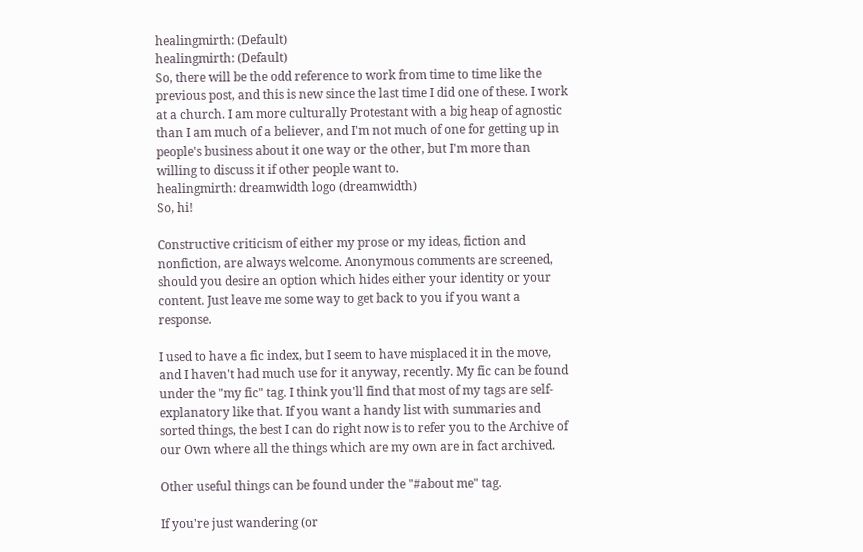healingmirth: (Default)
healingmirth: (Default)
So, there will be the odd reference to work from time to time like the previous post, and this is new since the last time I did one of these. I work at a church. I am more culturally Protestant with a big heap of agnostic than I am much of a believer, and I'm not much of one for getting up in people's business about it one way or the other, but I'm more than willing to discuss it if other people want to.
healingmirth: dreamwidth logo (dreamwidth)
So, hi!

Constructive criticism of either my prose or my ideas, fiction and nonfiction, are always welcome. Anonymous comments are screened, should you desire an option which hides either your identity or your content. Just leave me some way to get back to you if you want a response.

I used to have a fic index, but I seem to have misplaced it in the move, and I haven't had much use for it anyway, recently. My fic can be found under the "my fic" tag. I think you'll find that most of my tags are self-explanatory like that. If you want a handy list with summaries and sorted things, the best I can do right now is to refer you to the Archive of our Own where all the things which are my own are in fact archived.

Other useful things can be found under the "#about me" tag.

If you're just wandering (or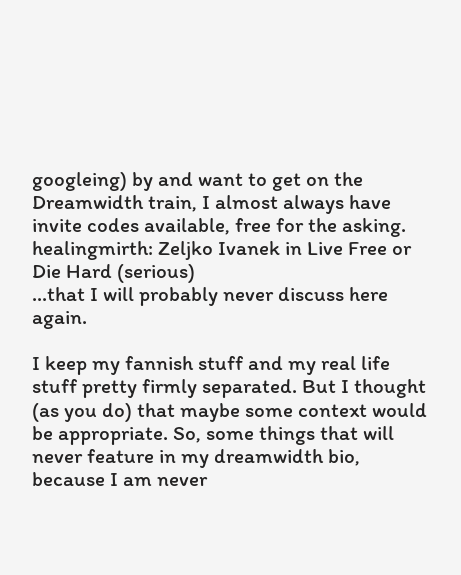googleing) by and want to get on the Dreamwidth train, I almost always have invite codes available, free for the asking.
healingmirth: Zeljko Ivanek in Live Free or Die Hard (serious)
...that I will probably never discuss here again.

I keep my fannish stuff and my real life stuff pretty firmly separated. But I thought (as you do) that maybe some context would be appropriate. So, some things that will never feature in my dreamwidth bio, because I am never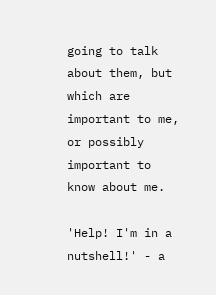going to talk about them, but which are important to me, or possibly important to know about me.

'Help! I'm in a nutshell!' - a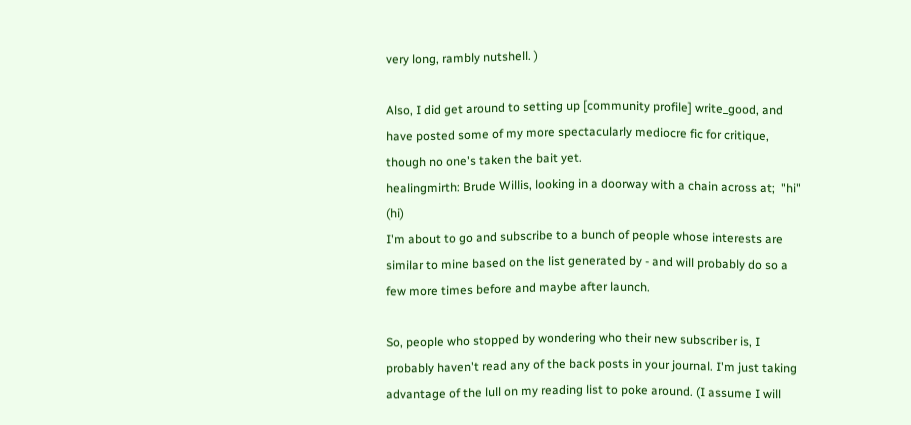very long, rambly nutshell. )

Also, I did get around to setting up [community profile] write_good, and have posted some of my more spectacularly mediocre fic for critique, though no one's taken the bait yet.
healingmirth: Brude Willis, looking in a doorway with a chain across at;  "hi" (hi)
I'm about to go and subscribe to a bunch of people whose interests are similar to mine based on the list generated by - and will probably do so a few more times before and maybe after launch.

So, people who stopped by wondering who their new subscriber is, I probably haven't read any of the back posts in your journal. I'm just taking advantage of the lull on my reading list to poke around. (I assume I will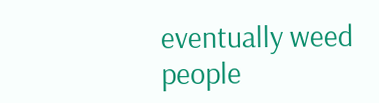eventually weed people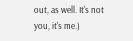out, as well. It's not you, it's me.)